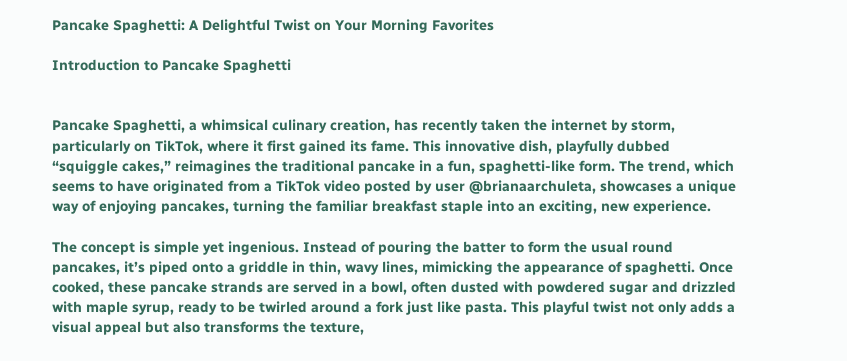Pancake Spaghetti: A Delightful Twist on Your Morning Favorites

Introduction to Pancake Spaghetti


Pancake Spaghetti, a whimsical culinary creation, has recently taken the internet by storm, particularly on TikTok, where it first gained its fame. This innovative dish, playfully dubbed “squiggle cakes,” reimagines the traditional pancake in a fun, spaghetti-like form. The trend, which seems to have originated from a TikTok video posted by user @brianaarchuleta, showcases a unique way of enjoying pancakes, turning the familiar breakfast staple into an exciting, new experience.

The concept is simple yet ingenious. Instead of pouring the batter to form the usual round pancakes, it’s piped onto a griddle in thin, wavy lines, mimicking the appearance of spaghetti. Once cooked, these pancake strands are served in a bowl, often dusted with powdered sugar and drizzled with maple syrup, ready to be twirled around a fork just like pasta. This playful twist not only adds a visual appeal but also transforms the texture,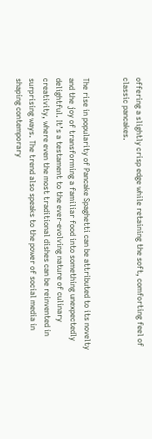offering a slightly crisp edge while retaining the soft, comforting feel of classic pancakes.


The rise in popularity of Pancake Spaghetti can be attributed to its novelty and the joy of transforming a familiar food into something unexpectedly delightful. It’s a testament to the ever-evolving nature of culinary creativity, where even the most traditional dishes can be reinvented in surprising ways. The trend also speaks to the power of social media in shaping contemporary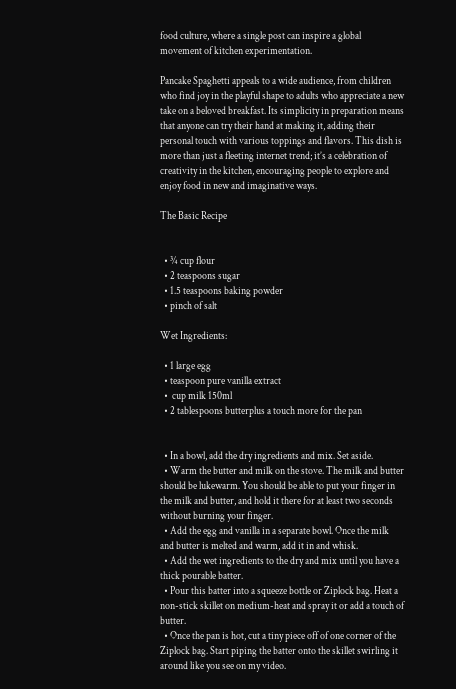food culture, where a single post can inspire a global movement of kitchen experimentation.

Pancake Spaghetti appeals to a wide audience, from children who find joy in the playful shape to adults who appreciate a new take on a beloved breakfast. Its simplicity in preparation means that anyone can try their hand at making it, adding their personal touch with various toppings and flavors. This dish is more than just a fleeting internet trend; it’s a celebration of creativity in the kitchen, encouraging people to explore and enjoy food in new and imaginative ways.

The Basic Recipe


  • ¾ cup flour
  • 2 teaspoons sugar
  • 1.5 teaspoons baking powder
  • pinch of salt

Wet Ingredients:

  • 1 large egg
  • teaspoon pure vanilla extract
  •  cup milk 150ml
  • 2 tablespoons butterplus a touch more for the pan


  • In a bowl, add the dry ingredients and mix. Set aside.
  • Warm the butter and milk on the stove. The milk and butter should be lukewarm. You should be able to put your finger in the milk and butter, and hold it there for at least two seconds without burning your finger.
  • Add the egg and vanilla in a separate bowl. Once the milk and butter is melted and warm, add it in and whisk.
  • Add the wet ingredients to the dry and mix until you have a thick pourable batter.
  • Pour this batter into a squeeze bottle or Ziplock bag. Heat a non-stick skillet on medium-heat and spray it or add a touch of butter.
  • Once the pan is hot, cut a tiny piece off of one corner of the Ziplock bag. Start piping the batter onto the skillet swirling it around like you see on my video.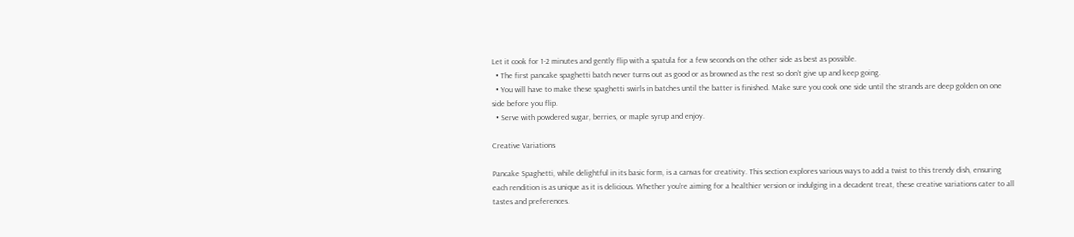Let it cook for 1-2 minutes and gently flip with a spatula for a few seconds on the other side as best as possible.
  • The first pancake spaghetti batch never turns out as good or as browned as the rest so don’t give up and keep going.
  • You will have to make these spaghetti swirls in batches until the batter is finished. Make sure you cook one side until the strands are deep golden on one side before you flip.
  • Serve with powdered sugar, berries, or maple syrup and enjoy.

Creative Variations

Pancake Spaghetti, while delightful in its basic form, is a canvas for creativity. This section explores various ways to add a twist to this trendy dish, ensuring each rendition is as unique as it is delicious. Whether you’re aiming for a healthier version or indulging in a decadent treat, these creative variations cater to all tastes and preferences.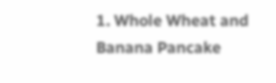1. Whole Wheat and Banana Pancake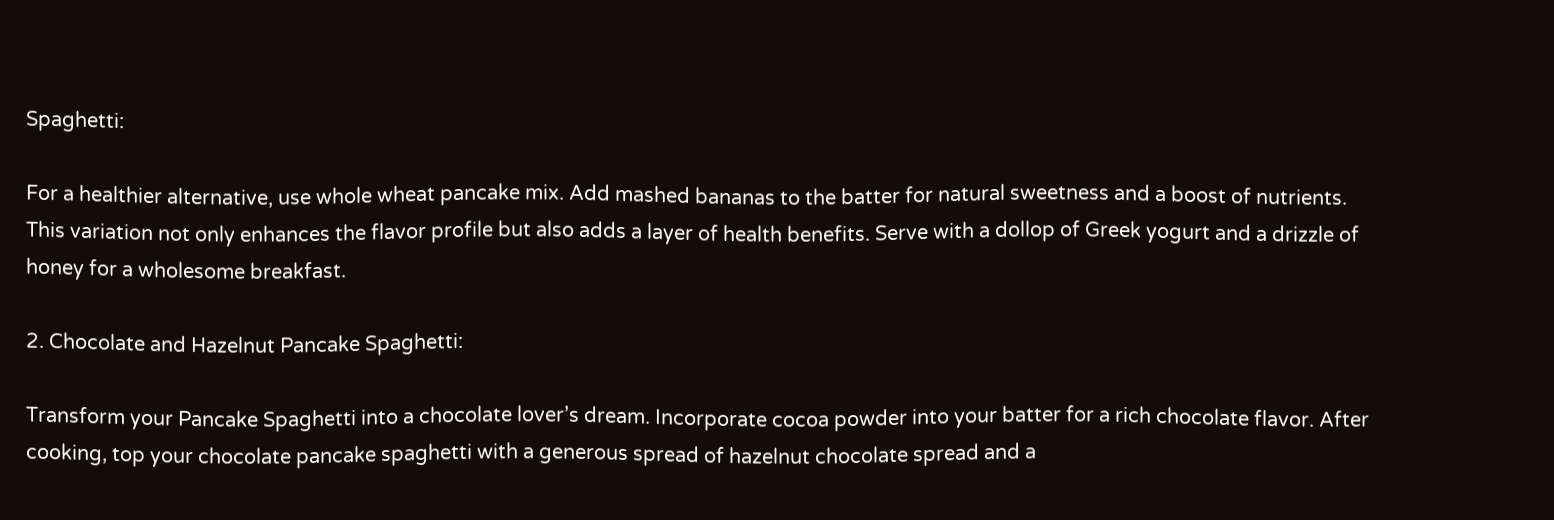Spaghetti:

For a healthier alternative, use whole wheat pancake mix. Add mashed bananas to the batter for natural sweetness and a boost of nutrients. This variation not only enhances the flavor profile but also adds a layer of health benefits. Serve with a dollop of Greek yogurt and a drizzle of honey for a wholesome breakfast.

2. Chocolate and Hazelnut Pancake Spaghetti:

Transform your Pancake Spaghetti into a chocolate lover’s dream. Incorporate cocoa powder into your batter for a rich chocolate flavor. After cooking, top your chocolate pancake spaghetti with a generous spread of hazelnut chocolate spread and a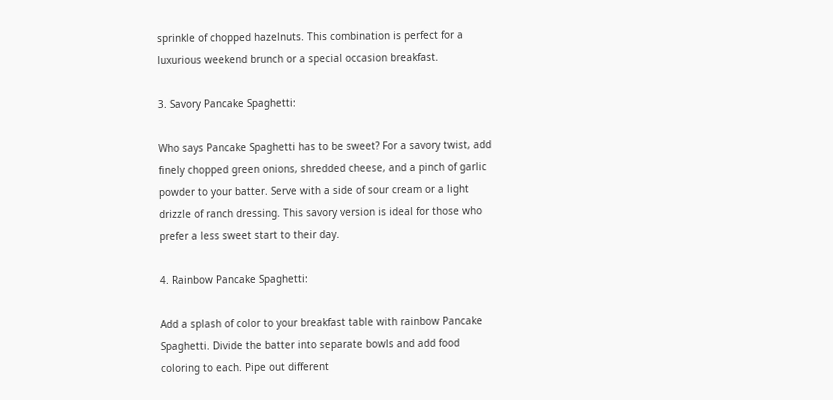sprinkle of chopped hazelnuts. This combination is perfect for a luxurious weekend brunch or a special occasion breakfast.

3. Savory Pancake Spaghetti:

Who says Pancake Spaghetti has to be sweet? For a savory twist, add finely chopped green onions, shredded cheese, and a pinch of garlic powder to your batter. Serve with a side of sour cream or a light drizzle of ranch dressing. This savory version is ideal for those who prefer a less sweet start to their day.

4. Rainbow Pancake Spaghetti:

Add a splash of color to your breakfast table with rainbow Pancake Spaghetti. Divide the batter into separate bowls and add food coloring to each. Pipe out different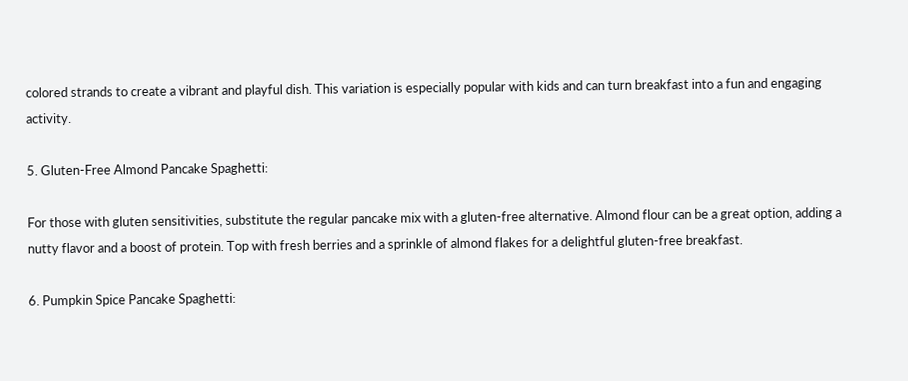colored strands to create a vibrant and playful dish. This variation is especially popular with kids and can turn breakfast into a fun and engaging activity.

5. Gluten-Free Almond Pancake Spaghetti:

For those with gluten sensitivities, substitute the regular pancake mix with a gluten-free alternative. Almond flour can be a great option, adding a nutty flavor and a boost of protein. Top with fresh berries and a sprinkle of almond flakes for a delightful gluten-free breakfast.

6. Pumpkin Spice Pancake Spaghetti: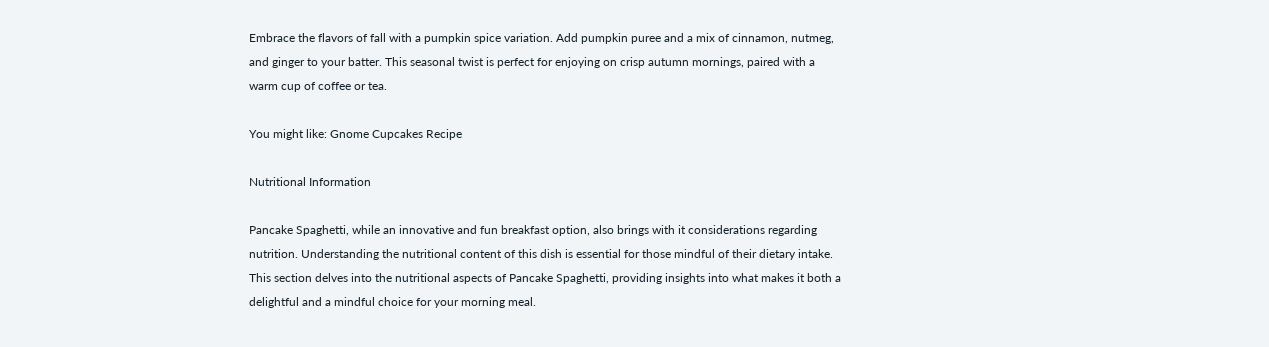Embrace the flavors of fall with a pumpkin spice variation. Add pumpkin puree and a mix of cinnamon, nutmeg, and ginger to your batter. This seasonal twist is perfect for enjoying on crisp autumn mornings, paired with a warm cup of coffee or tea.

You might like: Gnome Cupcakes Recipe

Nutritional Information

Pancake Spaghetti, while an innovative and fun breakfast option, also brings with it considerations regarding nutrition. Understanding the nutritional content of this dish is essential for those mindful of their dietary intake. This section delves into the nutritional aspects of Pancake Spaghetti, providing insights into what makes it both a delightful and a mindful choice for your morning meal.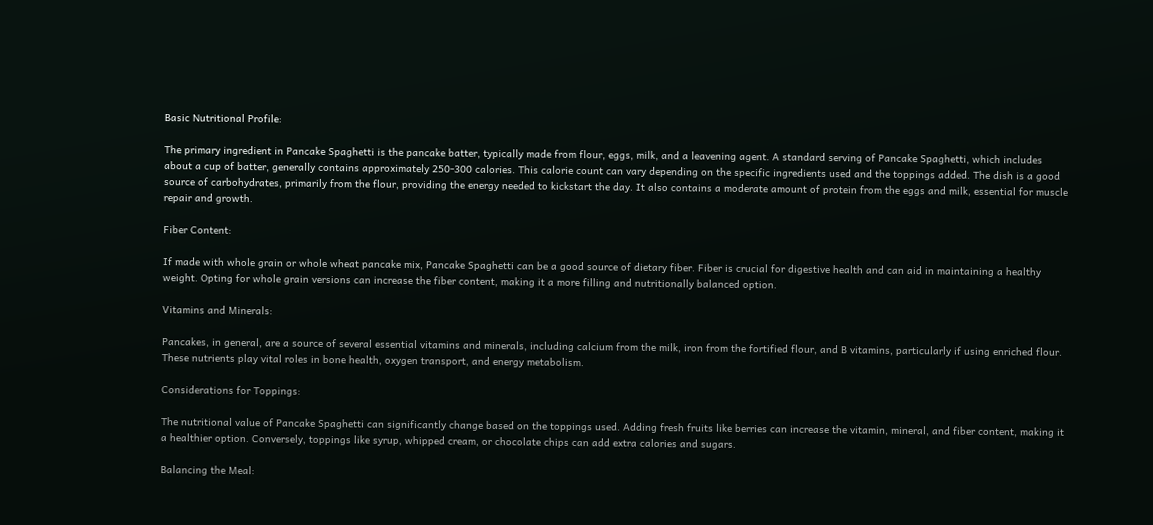Basic Nutritional Profile:

The primary ingredient in Pancake Spaghetti is the pancake batter, typically made from flour, eggs, milk, and a leavening agent. A standard serving of Pancake Spaghetti, which includes about a cup of batter, generally contains approximately 250-300 calories. This calorie count can vary depending on the specific ingredients used and the toppings added. The dish is a good source of carbohydrates, primarily from the flour, providing the energy needed to kickstart the day. It also contains a moderate amount of protein from the eggs and milk, essential for muscle repair and growth.

Fiber Content:

If made with whole grain or whole wheat pancake mix, Pancake Spaghetti can be a good source of dietary fiber. Fiber is crucial for digestive health and can aid in maintaining a healthy weight. Opting for whole grain versions can increase the fiber content, making it a more filling and nutritionally balanced option.

Vitamins and Minerals:

Pancakes, in general, are a source of several essential vitamins and minerals, including calcium from the milk, iron from the fortified flour, and B vitamins, particularly if using enriched flour. These nutrients play vital roles in bone health, oxygen transport, and energy metabolism.

Considerations for Toppings:

The nutritional value of Pancake Spaghetti can significantly change based on the toppings used. Adding fresh fruits like berries can increase the vitamin, mineral, and fiber content, making it a healthier option. Conversely, toppings like syrup, whipped cream, or chocolate chips can add extra calories and sugars.

Balancing the Meal: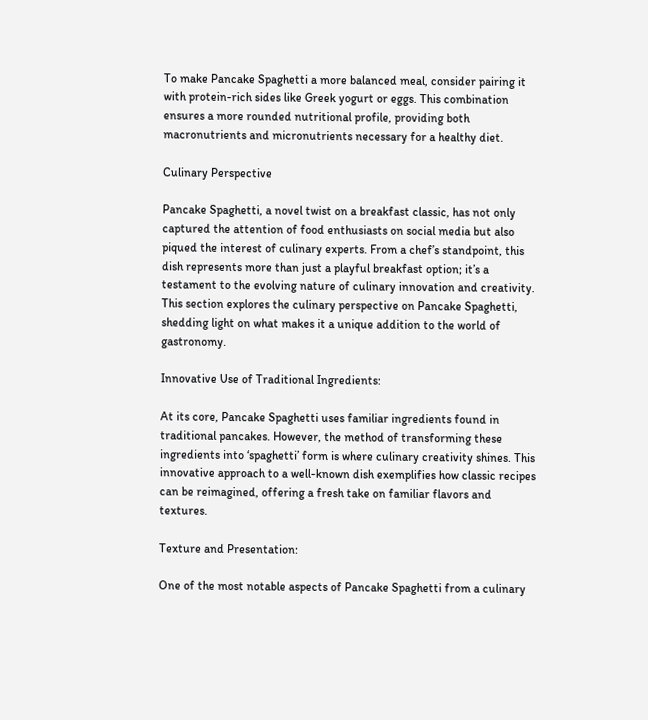To make Pancake Spaghetti a more balanced meal, consider pairing it with protein-rich sides like Greek yogurt or eggs. This combination ensures a more rounded nutritional profile, providing both macronutrients and micronutrients necessary for a healthy diet.

Culinary Perspective

Pancake Spaghetti, a novel twist on a breakfast classic, has not only captured the attention of food enthusiasts on social media but also piqued the interest of culinary experts. From a chef’s standpoint, this dish represents more than just a playful breakfast option; it’s a testament to the evolving nature of culinary innovation and creativity. This section explores the culinary perspective on Pancake Spaghetti, shedding light on what makes it a unique addition to the world of gastronomy.

Innovative Use of Traditional Ingredients:

At its core, Pancake Spaghetti uses familiar ingredients found in traditional pancakes. However, the method of transforming these ingredients into ‘spaghetti’ form is where culinary creativity shines. This innovative approach to a well-known dish exemplifies how classic recipes can be reimagined, offering a fresh take on familiar flavors and textures.

Texture and Presentation:

One of the most notable aspects of Pancake Spaghetti from a culinary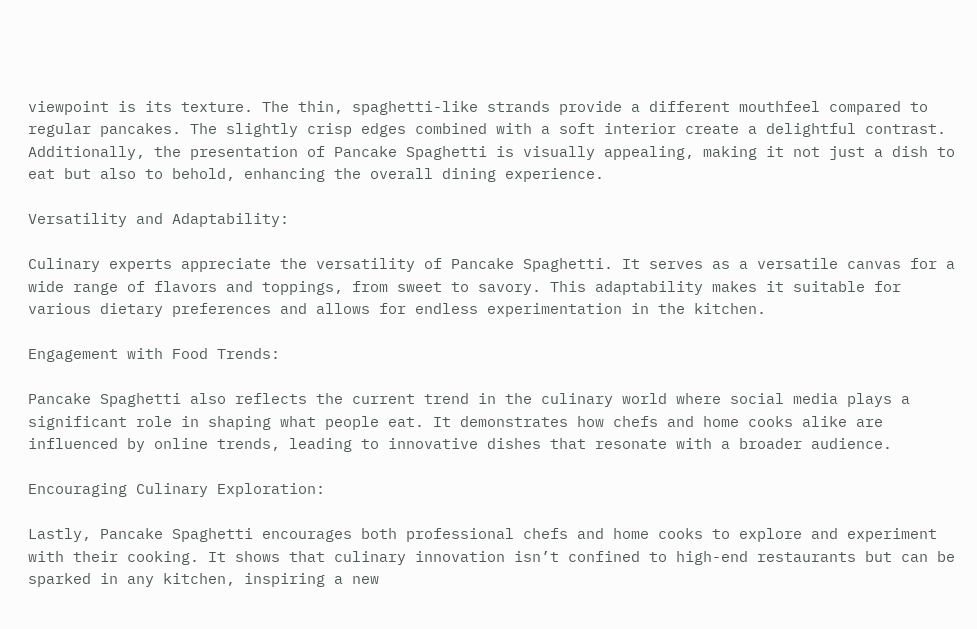viewpoint is its texture. The thin, spaghetti-like strands provide a different mouthfeel compared to regular pancakes. The slightly crisp edges combined with a soft interior create a delightful contrast. Additionally, the presentation of Pancake Spaghetti is visually appealing, making it not just a dish to eat but also to behold, enhancing the overall dining experience.

Versatility and Adaptability:

Culinary experts appreciate the versatility of Pancake Spaghetti. It serves as a versatile canvas for a wide range of flavors and toppings, from sweet to savory. This adaptability makes it suitable for various dietary preferences and allows for endless experimentation in the kitchen.

Engagement with Food Trends:

Pancake Spaghetti also reflects the current trend in the culinary world where social media plays a significant role in shaping what people eat. It demonstrates how chefs and home cooks alike are influenced by online trends, leading to innovative dishes that resonate with a broader audience.

Encouraging Culinary Exploration:

Lastly, Pancake Spaghetti encourages both professional chefs and home cooks to explore and experiment with their cooking. It shows that culinary innovation isn’t confined to high-end restaurants but can be sparked in any kitchen, inspiring a new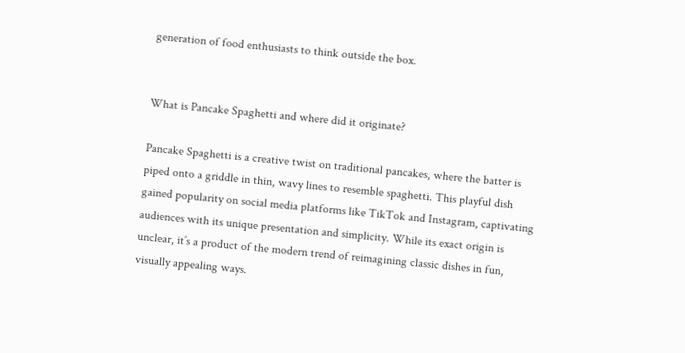generation of food enthusiasts to think outside the box.


What is Pancake Spaghetti and where did it originate?

Pancake Spaghetti is a creative twist on traditional pancakes, where the batter is piped onto a griddle in thin, wavy lines to resemble spaghetti. This playful dish gained popularity on social media platforms like TikTok and Instagram, captivating audiences with its unique presentation and simplicity. While its exact origin is unclear, it’s a product of the modern trend of reimagining classic dishes in fun, visually appealing ways.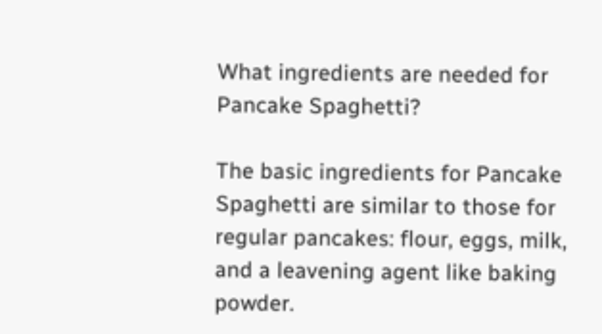What ingredients are needed for Pancake Spaghetti?

The basic ingredients for Pancake Spaghetti are similar to those for regular pancakes: flour, eggs, milk, and a leavening agent like baking powder.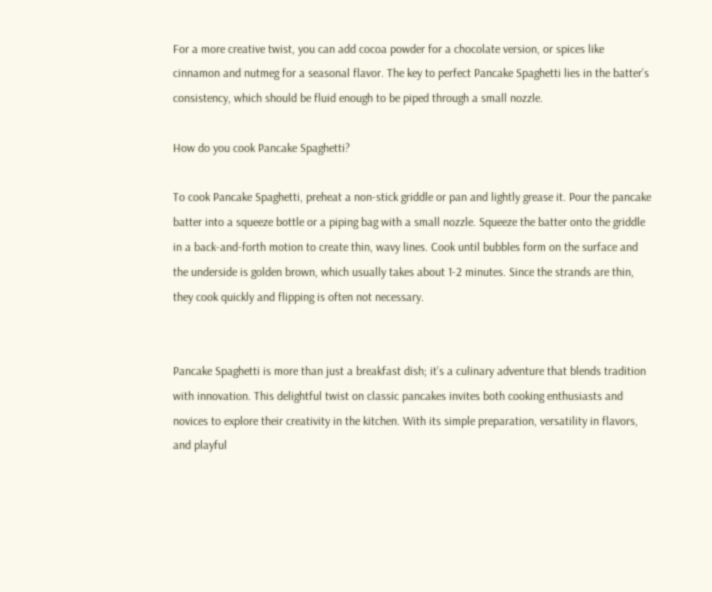For a more creative twist, you can add cocoa powder for a chocolate version, or spices like cinnamon and nutmeg for a seasonal flavor. The key to perfect Pancake Spaghetti lies in the batter’s consistency, which should be fluid enough to be piped through a small nozzle.

How do you cook Pancake Spaghetti?

To cook Pancake Spaghetti, preheat a non-stick griddle or pan and lightly grease it. Pour the pancake batter into a squeeze bottle or a piping bag with a small nozzle. Squeeze the batter onto the griddle in a back-and-forth motion to create thin, wavy lines. Cook until bubbles form on the surface and the underside is golden brown, which usually takes about 1-2 minutes. Since the strands are thin, they cook quickly and flipping is often not necessary.


Pancake Spaghetti is more than just a breakfast dish; it’s a culinary adventure that blends tradition with innovation. This delightful twist on classic pancakes invites both cooking enthusiasts and novices to explore their creativity in the kitchen. With its simple preparation, versatility in flavors, and playful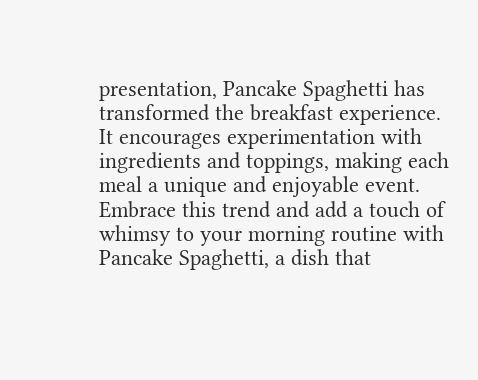presentation, Pancake Spaghetti has transformed the breakfast experience. It encourages experimentation with ingredients and toppings, making each meal a unique and enjoyable event. Embrace this trend and add a touch of whimsy to your morning routine with Pancake Spaghetti, a dish that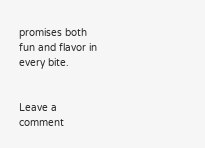promises both fun and flavor in every bite.


Leave a comment